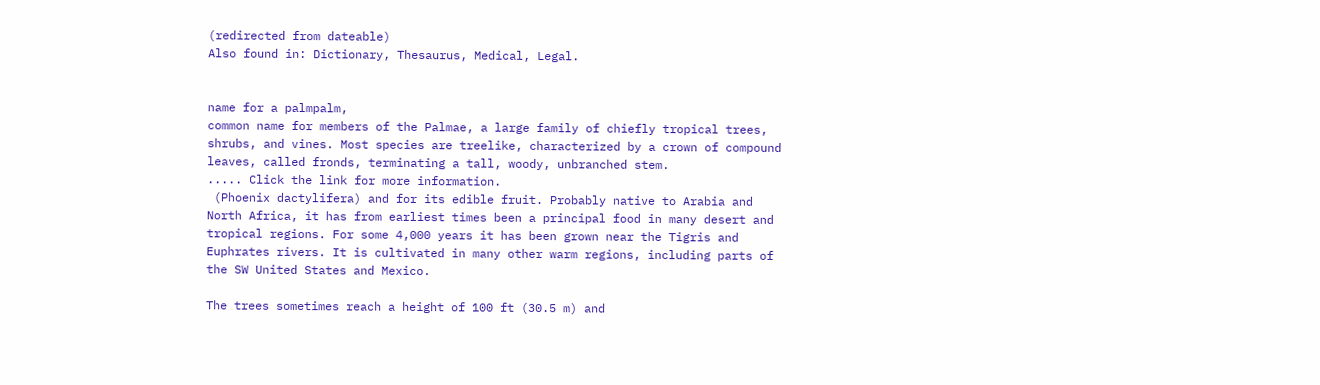(redirected from dateable)
Also found in: Dictionary, Thesaurus, Medical, Legal.


name for a palmpalm,
common name for members of the Palmae, a large family of chiefly tropical trees, shrubs, and vines. Most species are treelike, characterized by a crown of compound leaves, called fronds, terminating a tall, woody, unbranched stem.
..... Click the link for more information.
 (Phoenix dactylifera) and for its edible fruit. Probably native to Arabia and North Africa, it has from earliest times been a principal food in many desert and tropical regions. For some 4,000 years it has been grown near the Tigris and Euphrates rivers. It is cultivated in many other warm regions, including parts of the SW United States and Mexico.

The trees sometimes reach a height of 100 ft (30.5 m) and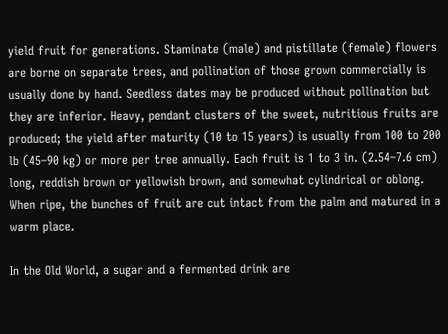yield fruit for generations. Staminate (male) and pistillate (female) flowers are borne on separate trees, and pollination of those grown commercially is usually done by hand. Seedless dates may be produced without pollination but they are inferior. Heavy, pendant clusters of the sweet, nutritious fruits are produced; the yield after maturity (10 to 15 years) is usually from 100 to 200 lb (45–90 kg) or more per tree annually. Each fruit is 1 to 3 in. (2.54–7.6 cm) long, reddish brown or yellowish brown, and somewhat cylindrical or oblong. When ripe, the bunches of fruit are cut intact from the palm and matured in a warm place.

In the Old World, a sugar and a fermented drink are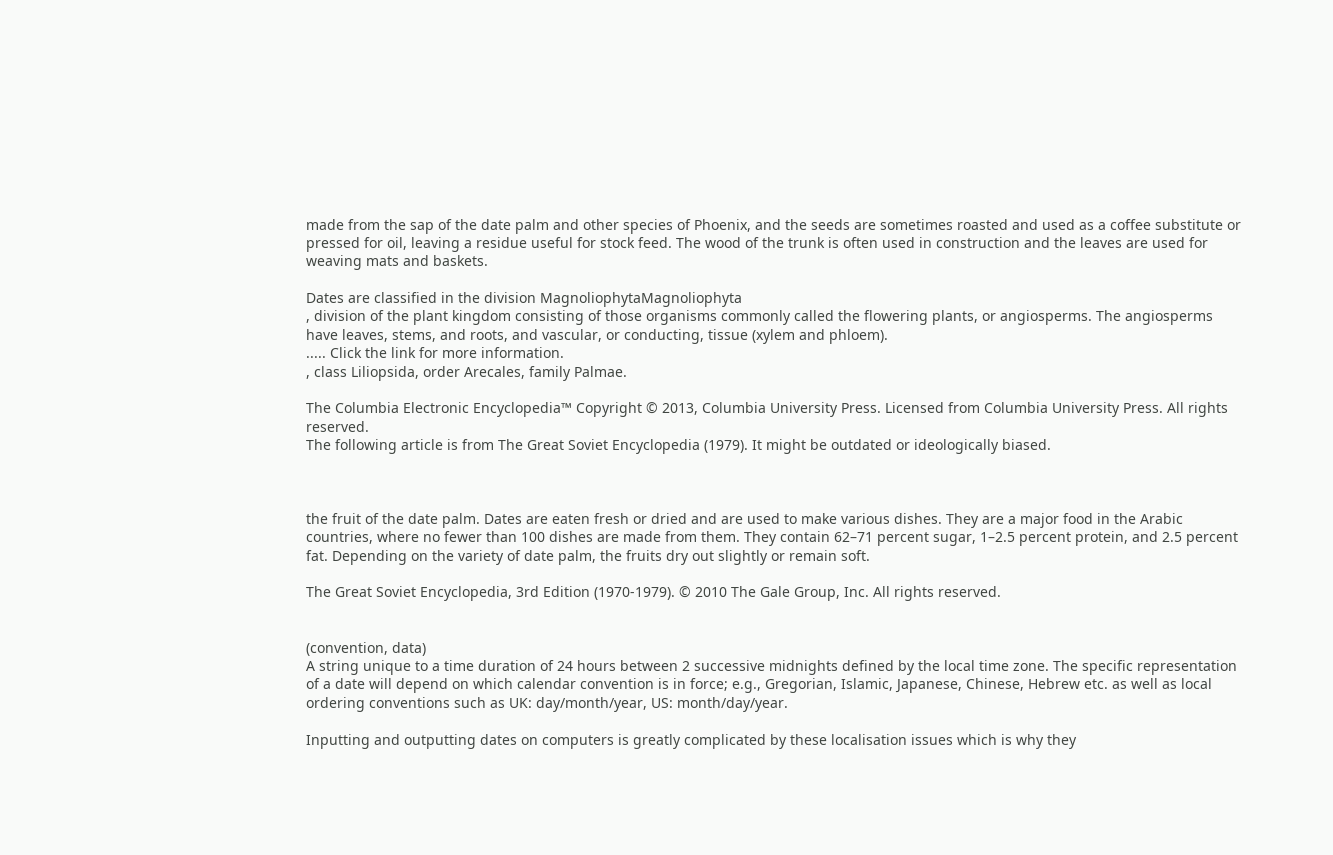made from the sap of the date palm and other species of Phoenix, and the seeds are sometimes roasted and used as a coffee substitute or pressed for oil, leaving a residue useful for stock feed. The wood of the trunk is often used in construction and the leaves are used for weaving mats and baskets.

Dates are classified in the division MagnoliophytaMagnoliophyta
, division of the plant kingdom consisting of those organisms commonly called the flowering plants, or angiosperms. The angiosperms have leaves, stems, and roots, and vascular, or conducting, tissue (xylem and phloem).
..... Click the link for more information.
, class Liliopsida, order Arecales, family Palmae.

The Columbia Electronic Encyclopedia™ Copyright © 2013, Columbia University Press. Licensed from Columbia University Press. All rights reserved.
The following article is from The Great Soviet Encyclopedia (1979). It might be outdated or ideologically biased.



the fruit of the date palm. Dates are eaten fresh or dried and are used to make various dishes. They are a major food in the Arabic countries, where no fewer than 100 dishes are made from them. They contain 62–71 percent sugar, 1–2.5 percent protein, and 2.5 percent fat. Depending on the variety of date palm, the fruits dry out slightly or remain soft.

The Great Soviet Encyclopedia, 3rd Edition (1970-1979). © 2010 The Gale Group, Inc. All rights reserved.


(convention, data)
A string unique to a time duration of 24 hours between 2 successive midnights defined by the local time zone. The specific representation of a date will depend on which calendar convention is in force; e.g., Gregorian, Islamic, Japanese, Chinese, Hebrew etc. as well as local ordering conventions such as UK: day/month/year, US: month/day/year.

Inputting and outputting dates on computers is greatly complicated by these localisation issues which is why they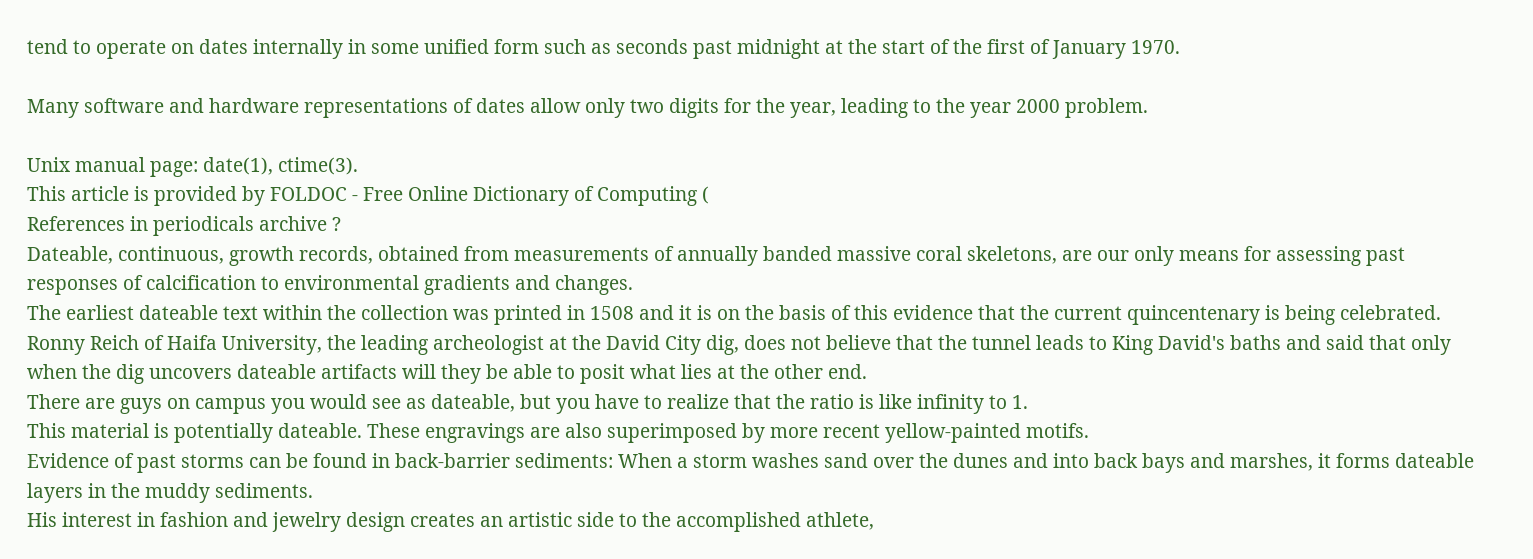tend to operate on dates internally in some unified form such as seconds past midnight at the start of the first of January 1970.

Many software and hardware representations of dates allow only two digits for the year, leading to the year 2000 problem.

Unix manual page: date(1), ctime(3).
This article is provided by FOLDOC - Free Online Dictionary of Computing (
References in periodicals archive ?
Dateable, continuous, growth records, obtained from measurements of annually banded massive coral skeletons, are our only means for assessing past responses of calcification to environmental gradients and changes.
The earliest dateable text within the collection was printed in 1508 and it is on the basis of this evidence that the current quincentenary is being celebrated.
Ronny Reich of Haifa University, the leading archeologist at the David City dig, does not believe that the tunnel leads to King David's baths and said that only when the dig uncovers dateable artifacts will they be able to posit what lies at the other end.
There are guys on campus you would see as dateable, but you have to realize that the ratio is like infinity to 1.
This material is potentially dateable. These engravings are also superimposed by more recent yellow-painted motifs.
Evidence of past storms can be found in back-barrier sediments: When a storm washes sand over the dunes and into back bays and marshes, it forms dateable layers in the muddy sediments.
His interest in fashion and jewelry design creates an artistic side to the accomplished athlete,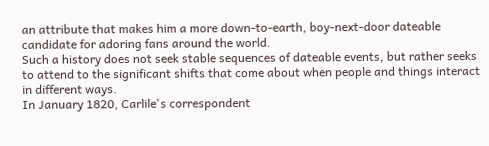an attribute that makes him a more down-to-earth, boy-next-door dateable candidate for adoring fans around the world.
Such a history does not seek stable sequences of dateable events, but rather seeks to attend to the significant shifts that come about when people and things interact in different ways.
In January 1820, Carlile's correspondent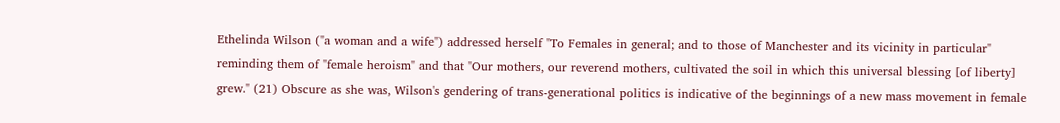Ethelinda Wilson ("a woman and a wife") addressed herself "To Females in general; and to those of Manchester and its vicinity in particular" reminding them of "female heroism" and that "Our mothers, our reverend mothers, cultivated the soil in which this universal blessing [of liberty] grew." (21) Obscure as she was, Wilson's gendering of trans-generational politics is indicative of the beginnings of a new mass movement in female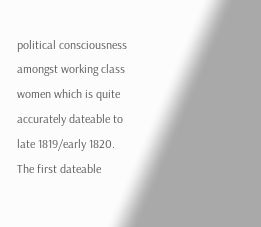political consciousness amongst working class women which is quite accurately dateable to late 1819/early 1820.
The first dateable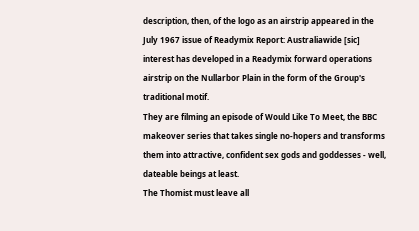description, then, of the logo as an airstrip appeared in the July 1967 issue of Readymix Report: Australiawide [sic] interest has developed in a Readymix forward operations airstrip on the Nullarbor Plain in the form of the Group's traditional motif.
They are filming an episode of Would Like To Meet, the BBC makeover series that takes single no-hopers and transforms them into attractive, confident sex gods and goddesses - well, dateable beings at least.
The Thomist must leave all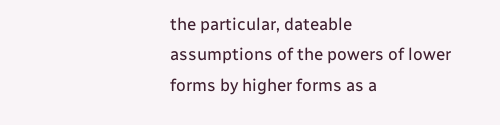the particular, dateable assumptions of the powers of lower forms by higher forms as a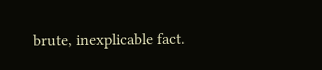brute, inexplicable fact.